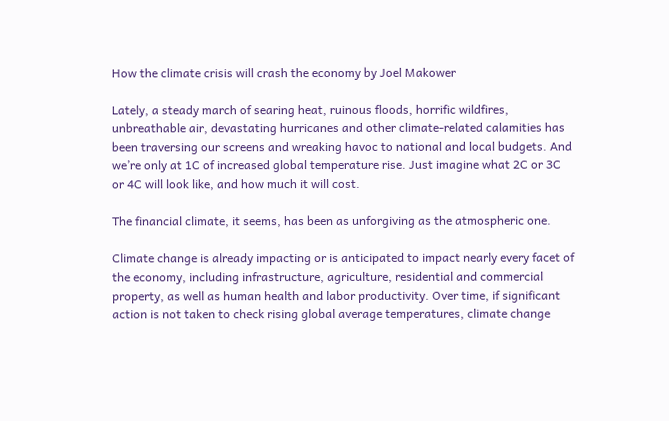How the climate crisis will crash the economy by Joel Makower

Lately, a steady march of searing heat, ruinous floods, horrific wildfires, unbreathable air, devastating hurricanes and other climate-related calamities has been traversing our screens and wreaking havoc to national and local budgets. And we’re only at 1C of increased global temperature rise. Just imagine what 2C or 3C or 4C will look like, and how much it will cost.

The financial climate, it seems, has been as unforgiving as the atmospheric one.

Climate change is already impacting or is anticipated to impact nearly every facet of the economy, including infrastructure, agriculture, residential and commercial property, as well as human health and labor productivity. Over time, if significant action is not taken to check rising global average temperatures, climate change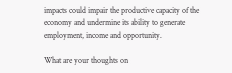impacts could impair the productive capacity of the economy and undermine its ability to generate employment, income and opportunity.

What are your thoughts on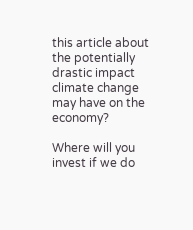this article about the potentially drastic impact climate change may have on the economy?

Where will you invest if we do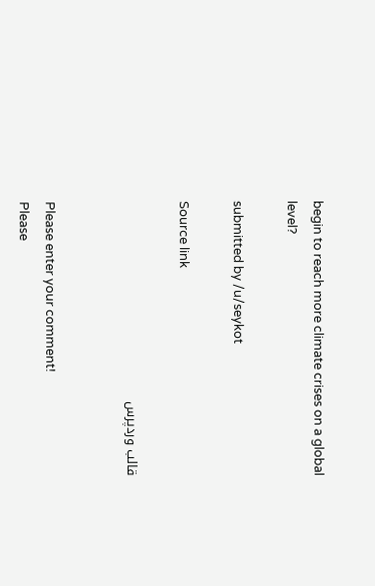begin to reach more climate crises on a global level?

submitted by /u/seykot

Source link

قالب وردپرس


Please enter your comment!
Please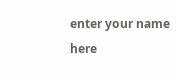enter your name here